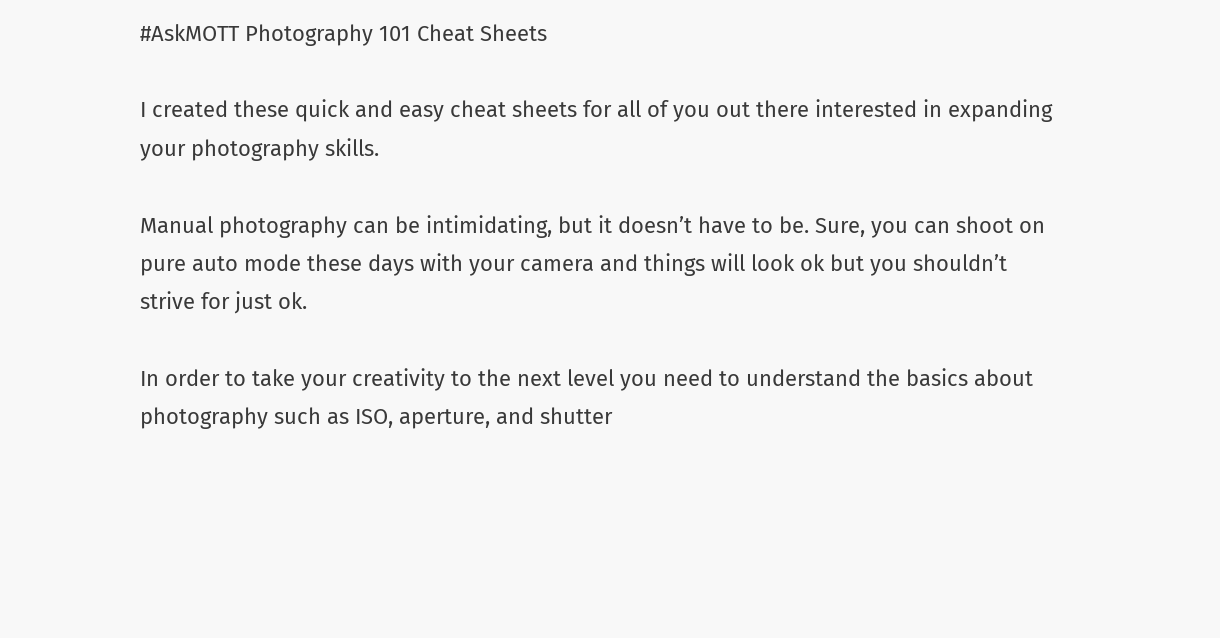#AskMOTT Photography 101 Cheat Sheets

I created these quick and easy cheat sheets for all of you out there interested in expanding your photography skills.

Manual photography can be intimidating, but it doesn’t have to be. Sure, you can shoot on pure auto mode these days with your camera and things will look ok but you shouldn’t strive for just ok.

In order to take your creativity to the next level you need to understand the basics about photography such as ISO, aperture, and shutter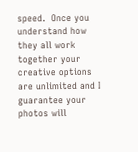speed.  Once you understand how they all work together your creative options are unlimited and I guarantee your photos will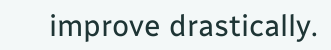improve drastically.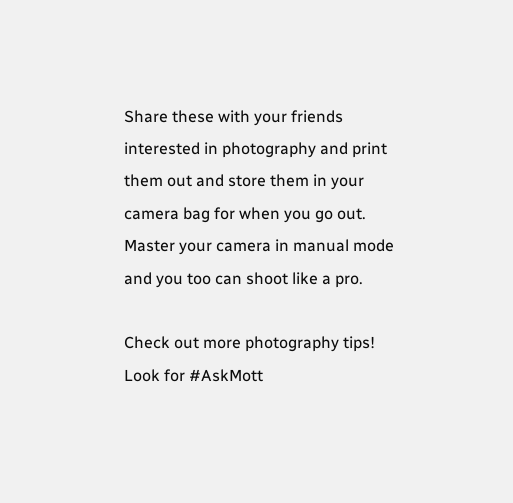Share these with your friends interested in photography and print them out and store them in your camera bag for when you go out.  Master your camera in manual mode and you too can shoot like a pro.

Check out more photography tips! Look for #AskMott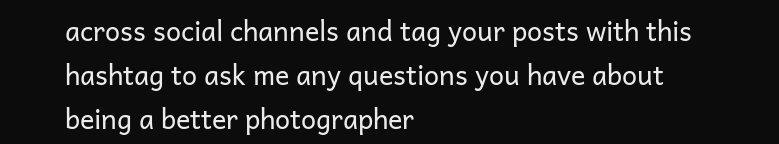across social channels and tag your posts with this hashtag to ask me any questions you have about being a better photographer